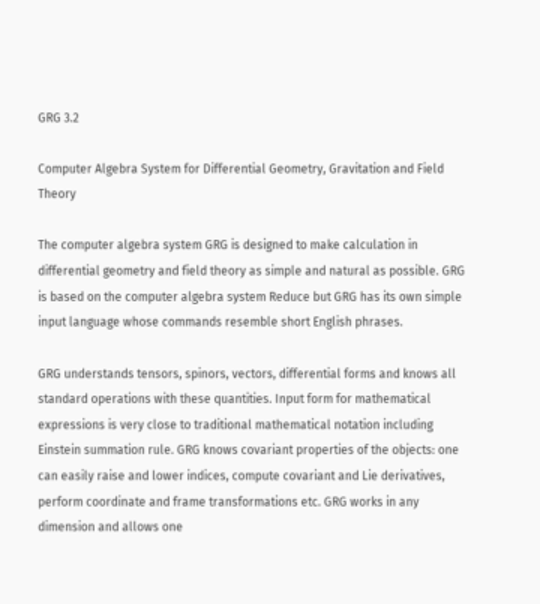GRG 3.2

Computer Algebra System for Differential Geometry, Gravitation and Field Theory

The computer algebra system GRG is designed to make calculation in differential geometry and field theory as simple and natural as possible. GRG is based on the computer algebra system Reduce but GRG has its own simple input language whose commands resemble short English phrases.

GRG understands tensors, spinors, vectors, differential forms and knows all standard operations with these quantities. Input form for mathematical expressions is very close to traditional mathematical notation including Einstein summation rule. GRG knows covariant properties of the objects: one can easily raise and lower indices, compute covariant and Lie derivatives, perform coordinate and frame transformations etc. GRG works in any dimension and allows one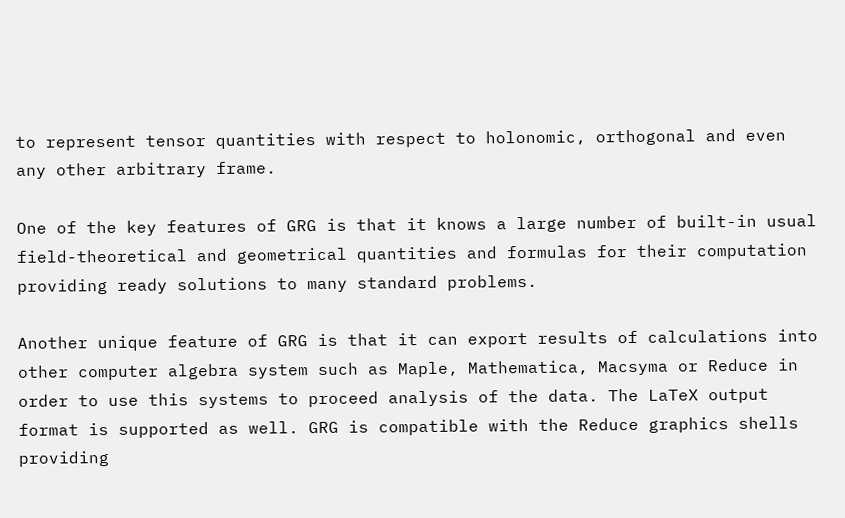to represent tensor quantities with respect to holonomic, orthogonal and even any other arbitrary frame.

One of the key features of GRG is that it knows a large number of built-in usual field-theoretical and geometrical quantities and formulas for their computation providing ready solutions to many standard problems.

Another unique feature of GRG is that it can export results of calculations into other computer algebra system such as Maple, Mathematica, Macsyma or Reduce in order to use this systems to proceed analysis of the data. The LaTeX output format is supported as well. GRG is compatible with the Reduce graphics shells providing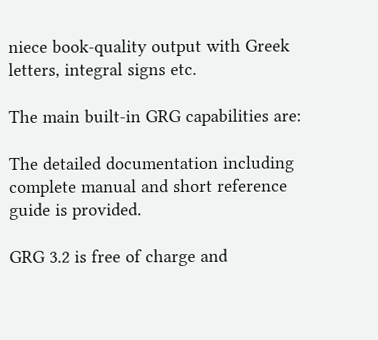niece book-quality output with Greek letters, integral signs etc.

The main built-in GRG capabilities are:

The detailed documentation including complete manual and short reference guide is provided.

GRG 3.2 is free of charge and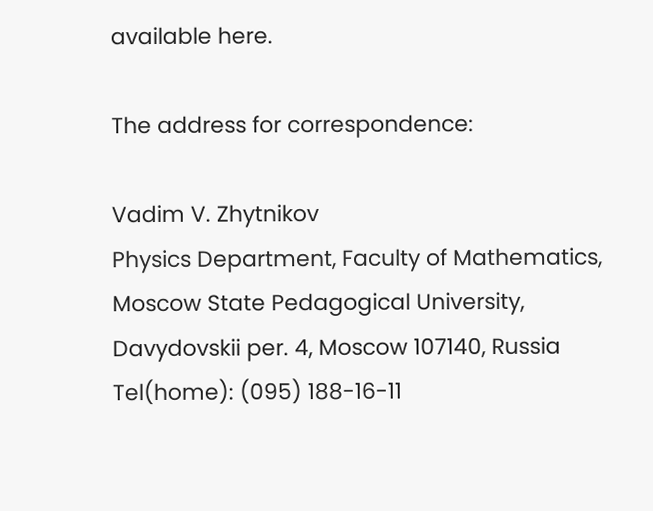available here.

The address for correspondence:

Vadim V. Zhytnikov
Physics Department, Faculty of Mathematics,
Moscow State Pedagogical University,
Davydovskii per. 4, Moscow 107140, Russia
Tel(home): (095) 188-16-11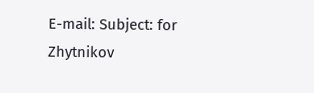E-mail: Subject: for Zhytnikov